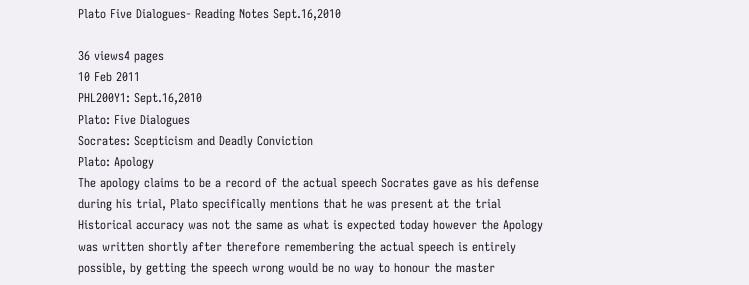Plato Five Dialogues- Reading Notes Sept.16,2010

36 views4 pages
10 Feb 2011
PHL200Y1: Sept.16,2010
Plato: Five Dialogues
Socrates: Scepticism and Deadly Conviction
Plato: Apology
The apology claims to be a record of the actual speech Socrates gave as his defense
during his trial, Plato specifically mentions that he was present at the trial
Historical accuracy was not the same as what is expected today however the Apology
was written shortly after therefore remembering the actual speech is entirely
possible, by getting the speech wrong would be no way to honour the master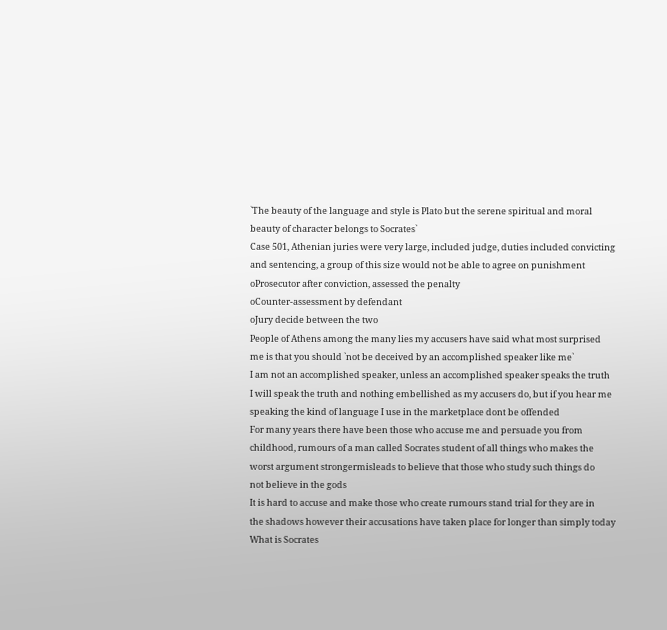`The beauty of the language and style is Plato but the serene spiritual and moral
beauty of character belongs to Socrates`
Case 501, Athenian juries were very large, included judge, duties included convicting
and sentencing, a group of this size would not be able to agree on punishment
oProsecutor after conviction, assessed the penalty
oCounter-assessment by defendant
oJury decide between the two
People of Athens among the many lies my accusers have said what most surprised
me is that you should `not be deceived by an accomplished speaker like me`
I am not an accomplished speaker, unless an accomplished speaker speaks the truth
I will speak the truth and nothing embellished as my accusers do, but if you hear me
speaking the kind of language I use in the marketplace dont be offended
For many years there have been those who accuse me and persuade you from
childhood, rumours of a man called Socrates student of all things who makes the
worst argument strongermisleads to believe that those who study such things do
not believe in the gods
It is hard to accuse and make those who create rumours stand trial for they are in
the shadows however their accusations have taken place for longer than simply today
What is Socrates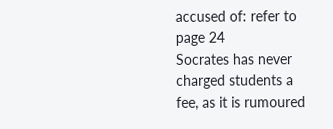accused of: refer to page 24
Socrates has never charged students a fee, as it is rumoured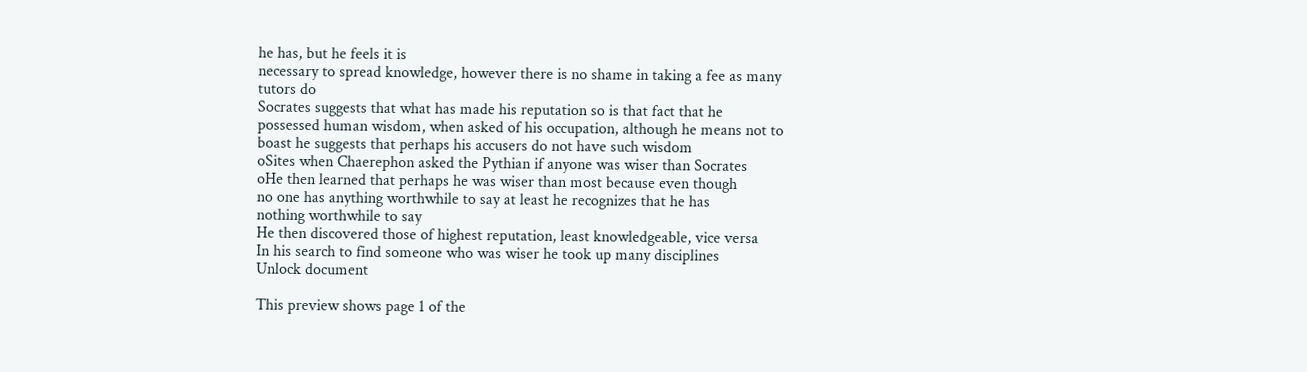he has, but he feels it is
necessary to spread knowledge, however there is no shame in taking a fee as many
tutors do
Socrates suggests that what has made his reputation so is that fact that he
possessed human wisdom, when asked of his occupation, although he means not to
boast he suggests that perhaps his accusers do not have such wisdom
oSites when Chaerephon asked the Pythian if anyone was wiser than Socrates
oHe then learned that perhaps he was wiser than most because even though
no one has anything worthwhile to say at least he recognizes that he has
nothing worthwhile to say
He then discovered those of highest reputation, least knowledgeable, vice versa
In his search to find someone who was wiser he took up many disciplines
Unlock document

This preview shows page 1 of the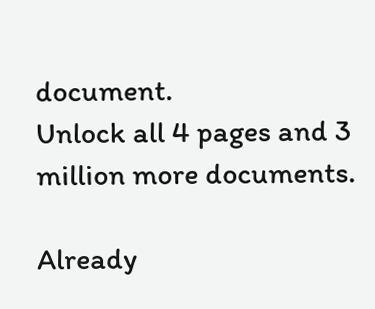document.
Unlock all 4 pages and 3 million more documents.

Already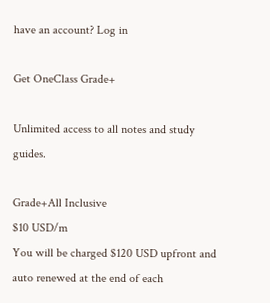have an account? Log in

Get OneClass Grade+

Unlimited access to all notes and study guides.

Grade+All Inclusive
$10 USD/m
You will be charged $120 USD upfront and auto renewed at the end of each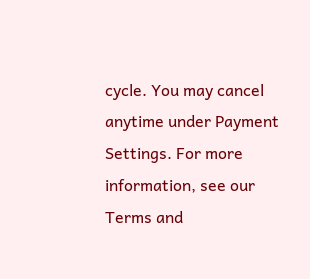cycle. You may cancel anytime under Payment Settings. For more information, see our Terms and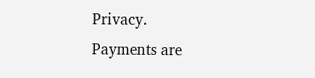Privacy.
Payments are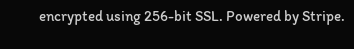encrypted using 256-bit SSL. Powered by Stripe.